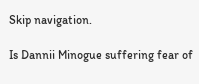Skip navigation.

Is Dannii Minogue suffering fear of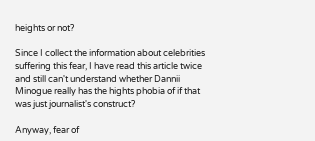heights or not?

Since I collect the information about celebrities suffering this fear, I have read this article twice and still can't understand whether Dannii Minogue really has the hights phobia of if that was just journalist's construct?

Anyway, fear of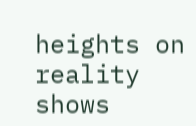heights on reality shows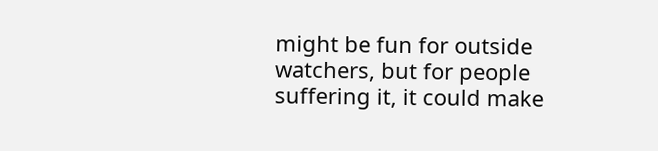might be fun for outside watchers, but for people suffering it, it could make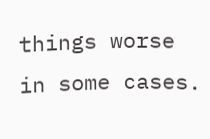things worse in some cases.